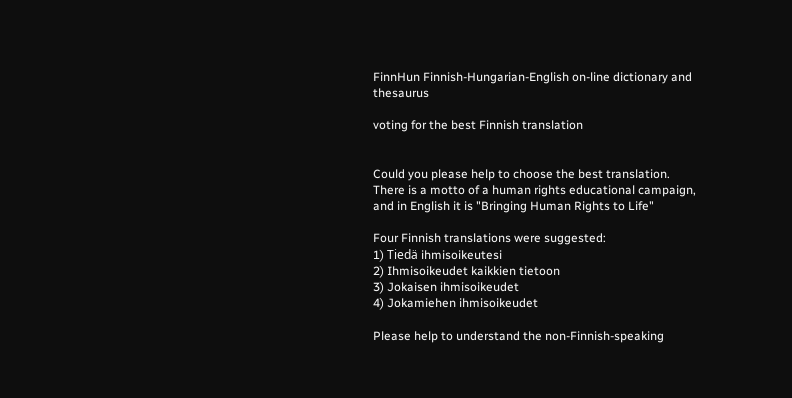FinnHun Finnish-Hungarian-English on-line dictionary and thesaurus

voting for the best Finnish translation


Could you please help to choose the best translation.
There is a motto of a human rights educational campaign, and in English it is "Bringing Human Rights to Life"

Four Finnish translations were suggested:
1) Tiedä ihmisoikeutesi
2) Ihmisoikeudet kaikkien tietoon
3) Jokaisen ihmisoikeudet
4) Jokamiehen ihmisoikeudet

Please help to understand the non-Finnish-speaking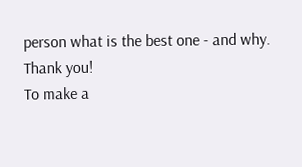person what is the best one - and why.
Thank you!
To make a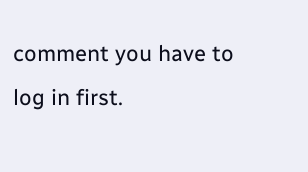comment you have to log in first.